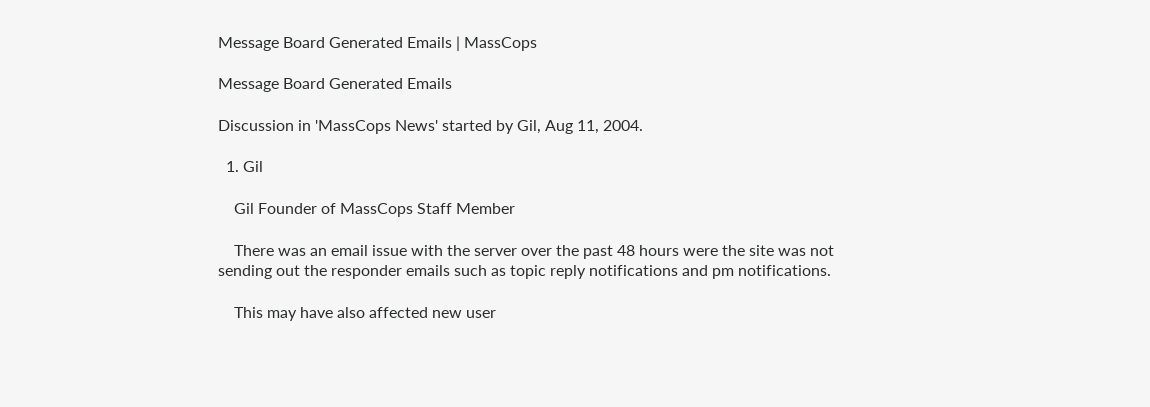Message Board Generated Emails | MassCops

Message Board Generated Emails

Discussion in 'MassCops News' started by Gil, Aug 11, 2004.

  1. Gil

    Gil Founder of MassCops Staff Member

    There was an email issue with the server over the past 48 hours were the site was not sending out the responder emails such as topic reply notifications and pm notifications.

    This may have also affected new user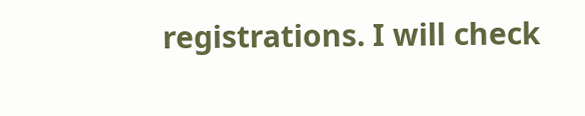registrations. I will check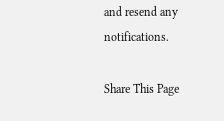and resend any notifications.

Share This Page